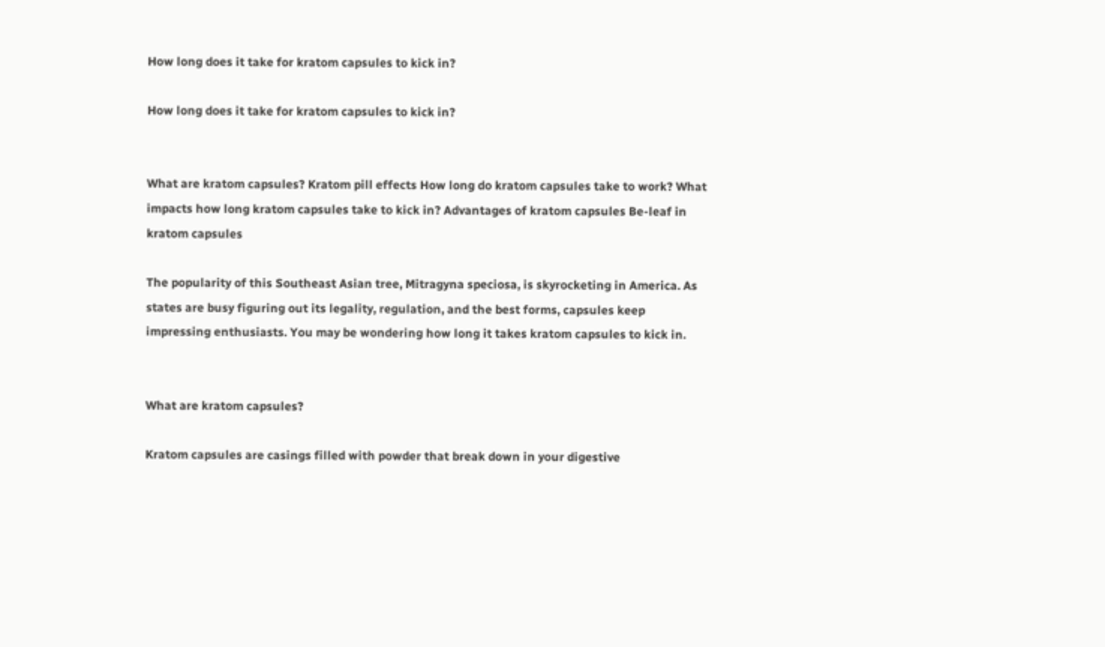How long does it take for kratom capsules to kick in?

How long does it take for kratom capsules to kick in?


What are kratom capsules? Kratom pill effects How long do kratom capsules take to work? What impacts how long kratom capsules take to kick in? Advantages of kratom capsules Be-leaf in kratom capsules

The popularity of this Southeast Asian tree, Mitragyna speciosa, is skyrocketing in America. As states are busy figuring out its legality, regulation, and the best forms, capsules keep impressing enthusiasts. You may be wondering how long it takes kratom capsules to kick in.


What are kratom capsules?

Kratom capsules are casings filled with powder that break down in your digestive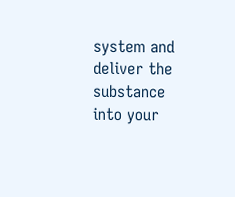system and deliver the substance into your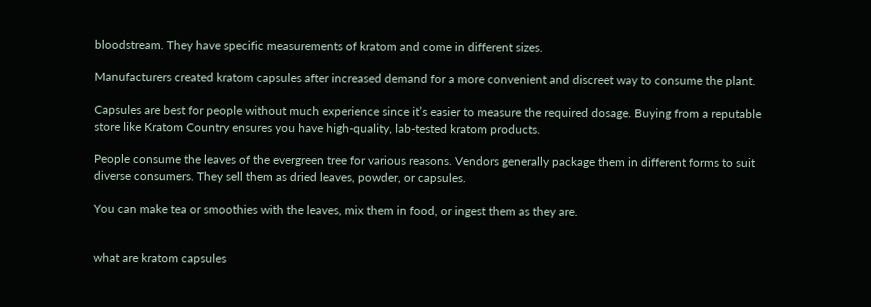bloodstream. They have specific measurements of kratom and come in different sizes.

Manufacturers created kratom capsules after increased demand for a more convenient and discreet way to consume the plant.

Capsules are best for people without much experience since it’s easier to measure the required dosage. Buying from a reputable store like Kratom Country ensures you have high-quality, lab-tested kratom products.

People consume the leaves of the evergreen tree for various reasons. Vendors generally package them in different forms to suit diverse consumers. They sell them as dried leaves, powder, or capsules.

You can make tea or smoothies with the leaves, mix them in food, or ingest them as they are.


what are kratom capsules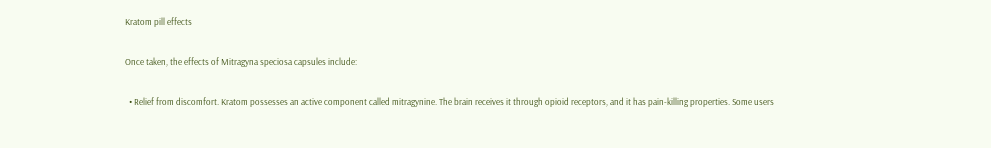Kratom pill effects

Once taken, the effects of Mitragyna speciosa capsules include:

  • Relief from discomfort. Kratom possesses an active component called mitragynine. The brain receives it through opioid receptors, and it has pain-killing properties. Some users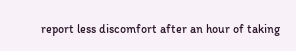report less discomfort after an hour of taking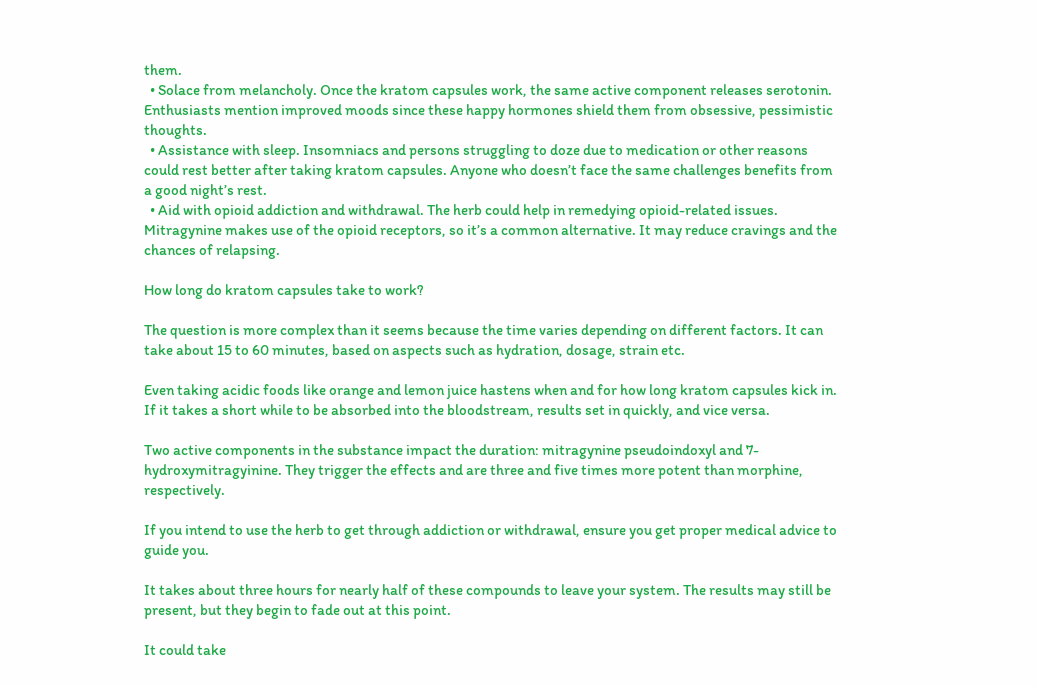them.
  • Solace from melancholy. Once the kratom capsules work, the same active component releases serotonin. Enthusiasts mention improved moods since these happy hormones shield them from obsessive, pessimistic thoughts.
  • Assistance with sleep. Insomniacs and persons struggling to doze due to medication or other reasons could rest better after taking kratom capsules. Anyone who doesn’t face the same challenges benefits from a good night’s rest.
  • Aid with opioid addiction and withdrawal. The herb could help in remedying opioid-related issues. Mitragynine makes use of the opioid receptors, so it’s a common alternative. It may reduce cravings and the chances of relapsing.

How long do kratom capsules take to work?

The question is more complex than it seems because the time varies depending on different factors. It can take about 15 to 60 minutes, based on aspects such as hydration, dosage, strain etc.

Even taking acidic foods like orange and lemon juice hastens when and for how long kratom capsules kick in. If it takes a short while to be absorbed into the bloodstream, results set in quickly, and vice versa.

Two active components in the substance impact the duration: mitragynine pseudoindoxyl and 7-hydroxymitragyinine. They trigger the effects and are three and five times more potent than morphine, respectively.

If you intend to use the herb to get through addiction or withdrawal, ensure you get proper medical advice to guide you.

It takes about three hours for nearly half of these compounds to leave your system. The results may still be present, but they begin to fade out at this point.

It could take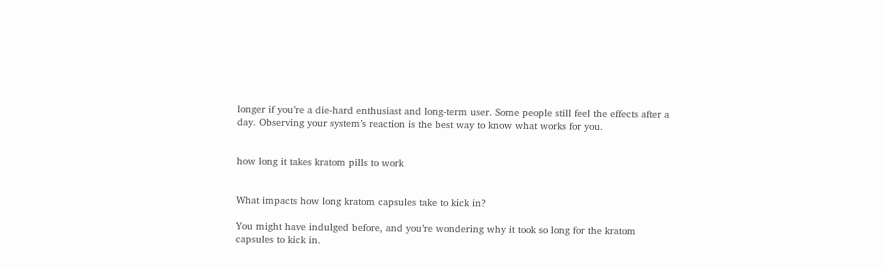longer if you’re a die-hard enthusiast and long-term user. Some people still feel the effects after a day. Observing your system’s reaction is the best way to know what works for you.


how long it takes kratom pills to work


What impacts how long kratom capsules take to kick in?

You might have indulged before, and you’re wondering why it took so long for the kratom capsules to kick in.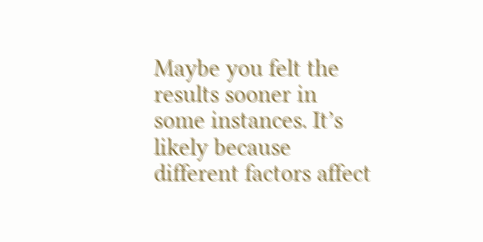Maybe you felt the results sooner in some instances. It’s likely because different factors affect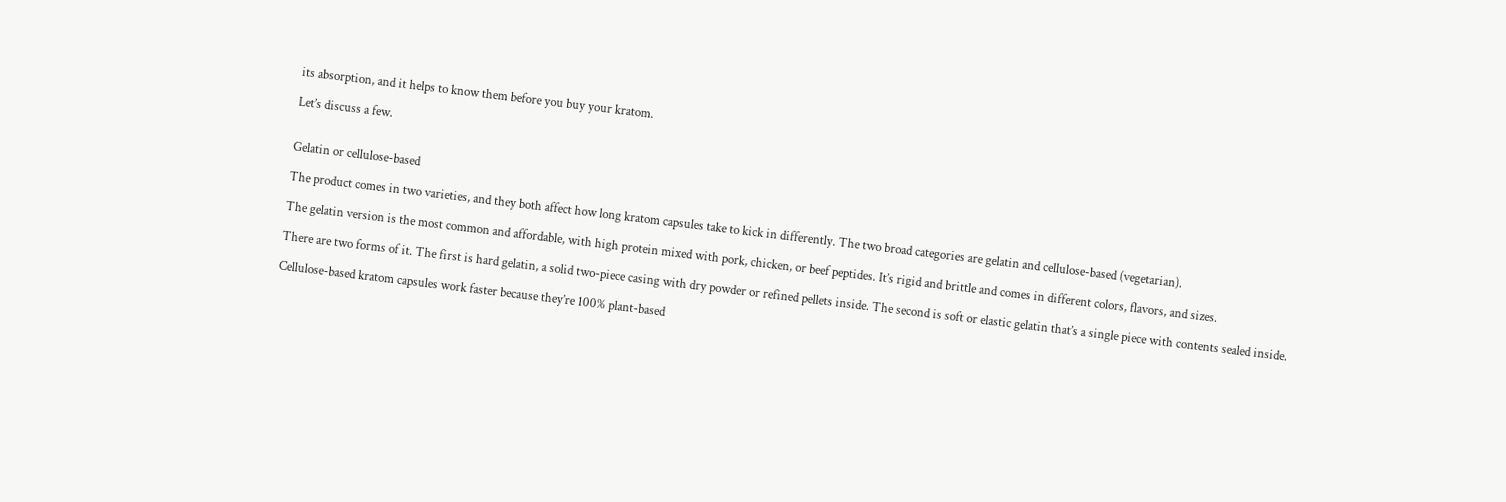its absorption, and it helps to know them before you buy your kratom.

Let’s discuss a few.


Gelatin or cellulose-based

The product comes in two varieties, and they both affect how long kratom capsules take to kick in differently. The two broad categories are gelatin and cellulose-based (vegetarian).

The gelatin version is the most common and affordable, with high protein mixed with pork, chicken, or beef peptides. It’s rigid and brittle and comes in different colors, flavors, and sizes.

There are two forms of it. The first is hard gelatin, a solid two-piece casing with dry powder or refined pellets inside. The second is soft or elastic gelatin that’s a single piece with contents sealed inside.

Cellulose-based kratom capsules work faster because they’re 100% plant-based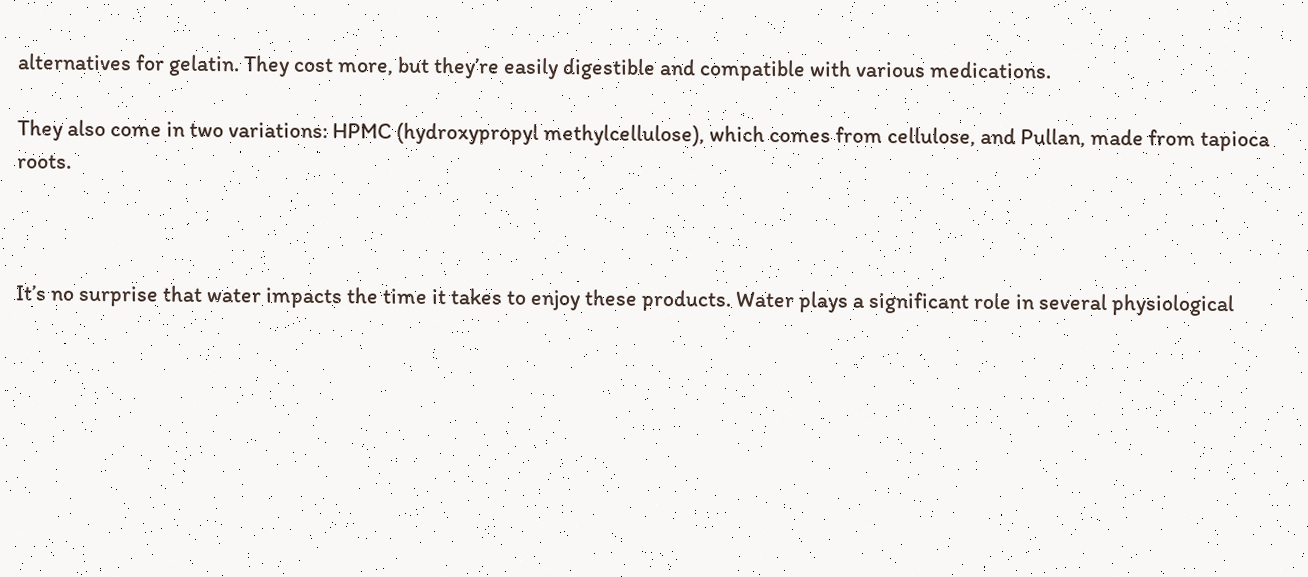alternatives for gelatin. They cost more, but they’re easily digestible and compatible with various medications.

They also come in two variations: HPMC (hydroxypropyl methylcellulose), which comes from cellulose, and Pullan, made from tapioca roots.



It’s no surprise that water impacts the time it takes to enjoy these products. Water plays a significant role in several physiological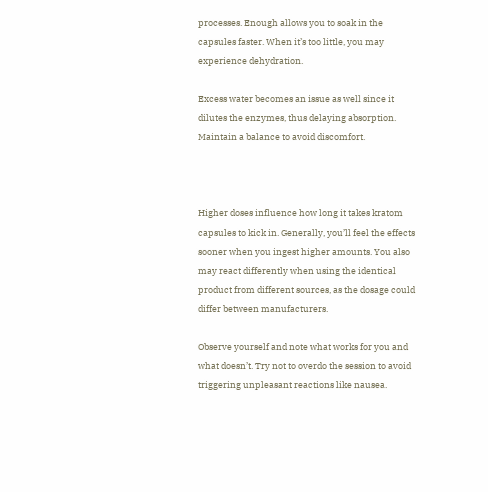processes. Enough allows you to soak in the capsules faster. When it’s too little, you may experience dehydration.

Excess water becomes an issue as well since it dilutes the enzymes, thus delaying absorption. Maintain a balance to avoid discomfort.



Higher doses influence how long it takes kratom capsules to kick in. Generally, you’ll feel the effects sooner when you ingest higher amounts. You also may react differently when using the identical product from different sources, as the dosage could differ between manufacturers.

Observe yourself and note what works for you and what doesn’t. Try not to overdo the session to avoid triggering unpleasant reactions like nausea.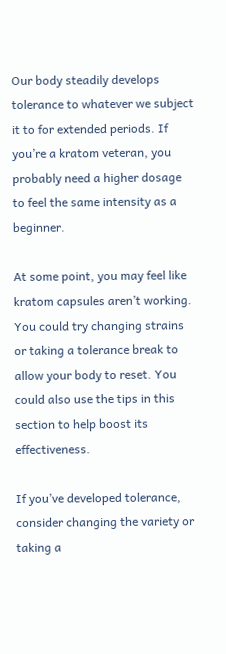Our body steadily develops tolerance to whatever we subject it to for extended periods. If you’re a kratom veteran, you probably need a higher dosage to feel the same intensity as a beginner.

At some point, you may feel like kratom capsules aren’t working. You could try changing strains or taking a tolerance break to allow your body to reset. You could also use the tips in this section to help boost its effectiveness.

If you’ve developed tolerance, consider changing the variety or taking a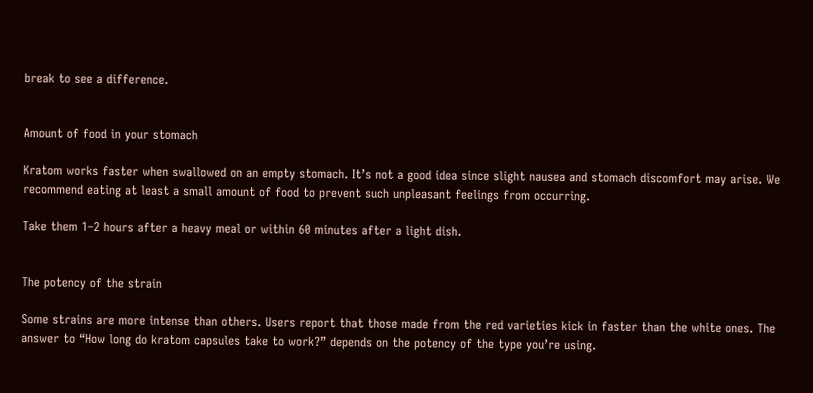break to see a difference.


Amount of food in your stomach

Kratom works faster when swallowed on an empty stomach. It’s not a good idea since slight nausea and stomach discomfort may arise. We recommend eating at least a small amount of food to prevent such unpleasant feelings from occurring.

Take them 1–2 hours after a heavy meal or within 60 minutes after a light dish.


The potency of the strain

Some strains are more intense than others. Users report that those made from the red varieties kick in faster than the white ones. The answer to “How long do kratom capsules take to work?” depends on the potency of the type you’re using.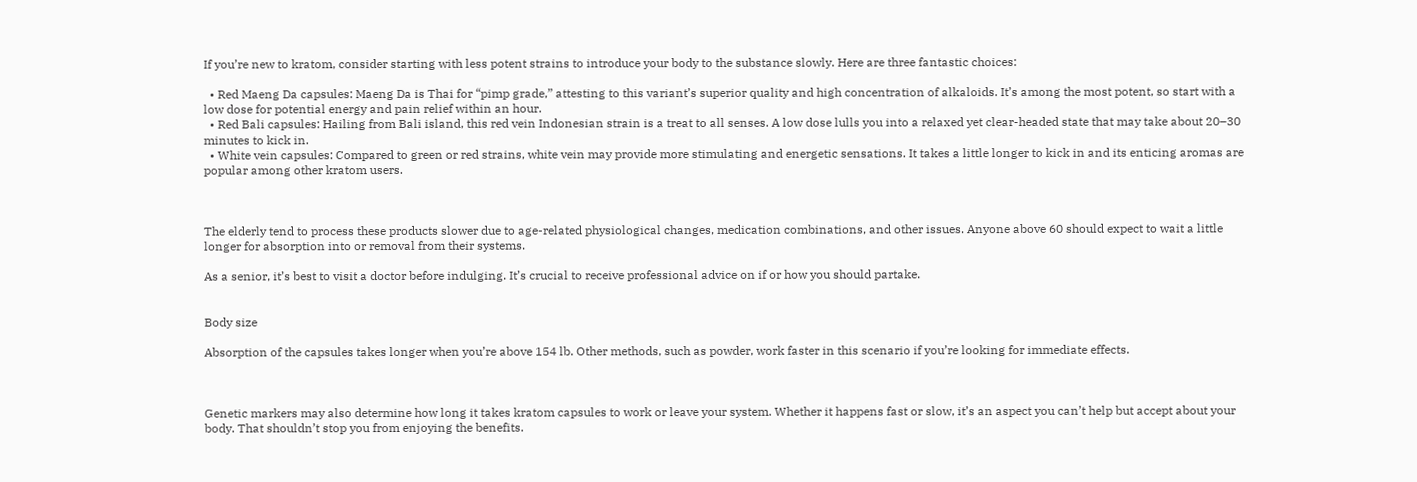If you’re new to kratom, consider starting with less potent strains to introduce your body to the substance slowly. Here are three fantastic choices:

  • Red Maeng Da capsules: Maeng Da is Thai for “pimp grade,” attesting to this variant’s superior quality and high concentration of alkaloids. It’s among the most potent, so start with a low dose for potential energy and pain relief within an hour.
  • Red Bali capsules: Hailing from Bali island, this red vein Indonesian strain is a treat to all senses. A low dose lulls you into a relaxed yet clear-headed state that may take about 20–30 minutes to kick in.
  • White vein capsules: Compared to green or red strains, white vein may provide more stimulating and energetic sensations. It takes a little longer to kick in and its enticing aromas are popular among other kratom users.



The elderly tend to process these products slower due to age-related physiological changes, medication combinations, and other issues. Anyone above 60 should expect to wait a little longer for absorption into or removal from their systems.

As a senior, it’s best to visit a doctor before indulging. It’s crucial to receive professional advice on if or how you should partake.


Body size

Absorption of the capsules takes longer when you’re above 154 lb. Other methods, such as powder, work faster in this scenario if you’re looking for immediate effects.



Genetic markers may also determine how long it takes kratom capsules to work or leave your system. Whether it happens fast or slow, it’s an aspect you can’t help but accept about your body. That shouldn’t stop you from enjoying the benefits.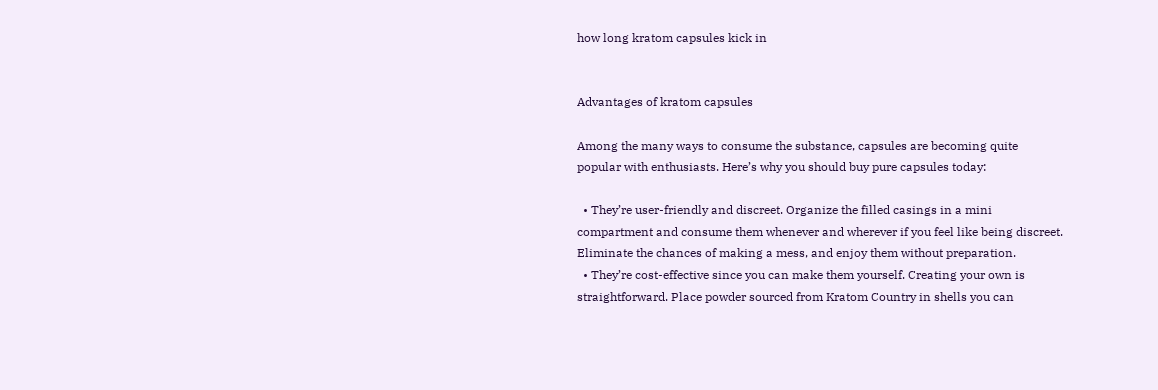how long kratom capsules kick in


Advantages of kratom capsules

Among the many ways to consume the substance, capsules are becoming quite popular with enthusiasts. Here’s why you should buy pure capsules today:

  • They’re user-friendly and discreet. Organize the filled casings in a mini compartment and consume them whenever and wherever if you feel like being discreet. Eliminate the chances of making a mess, and enjoy them without preparation.
  • They’re cost-effective since you can make them yourself. Creating your own is straightforward. Place powder sourced from Kratom Country in shells you can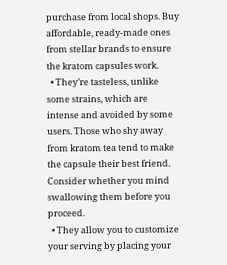purchase from local shops. Buy affordable, ready-made ones from stellar brands to ensure the kratom capsules work.
  • They’re tasteless, unlike some strains, which are intense and avoided by some users. Those who shy away from kratom tea tend to make the capsule their best friend. Consider whether you mind swallowing them before you proceed.
  • They allow you to customize your serving by placing your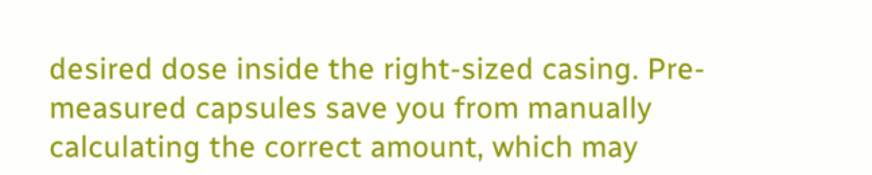desired dose inside the right-sized casing. Pre-measured capsules save you from manually calculating the correct amount, which may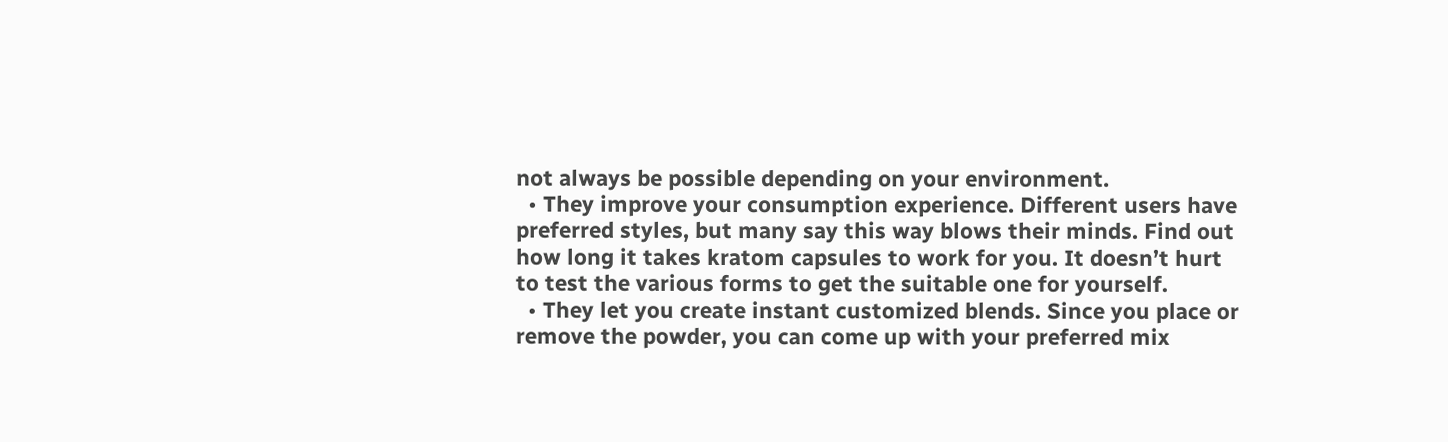not always be possible depending on your environment.
  • They improve your consumption experience. Different users have preferred styles, but many say this way blows their minds. Find out how long it takes kratom capsules to work for you. It doesn’t hurt to test the various forms to get the suitable one for yourself.
  • They let you create instant customized blends. Since you place or remove the powder, you can come up with your preferred mix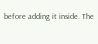before adding it inside. The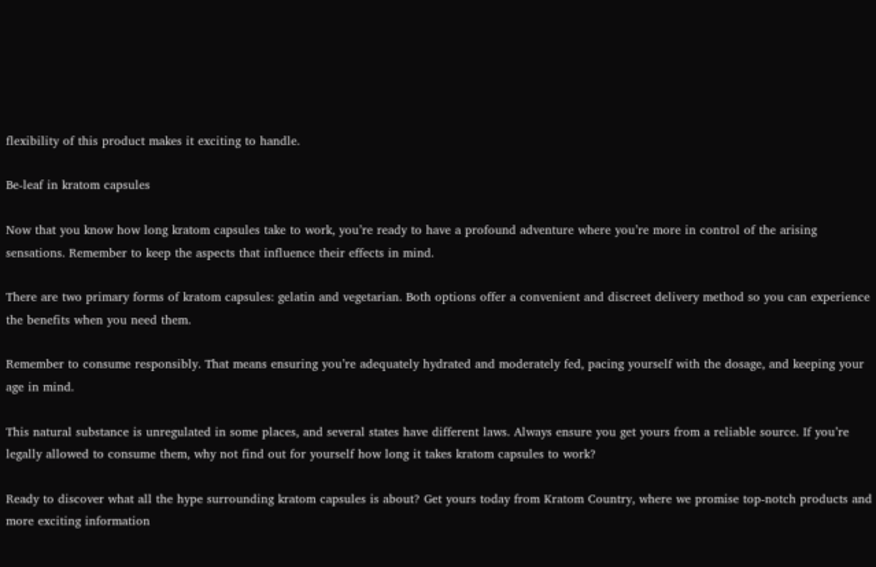flexibility of this product makes it exciting to handle.

Be-leaf in kratom capsules

Now that you know how long kratom capsules take to work, you’re ready to have a profound adventure where you’re more in control of the arising sensations. Remember to keep the aspects that influence their effects in mind.

There are two primary forms of kratom capsules: gelatin and vegetarian. Both options offer a convenient and discreet delivery method so you can experience the benefits when you need them.

Remember to consume responsibly. That means ensuring you’re adequately hydrated and moderately fed, pacing yourself with the dosage, and keeping your age in mind.

This natural substance is unregulated in some places, and several states have different laws. Always ensure you get yours from a reliable source. If you’re legally allowed to consume them, why not find out for yourself how long it takes kratom capsules to work?

Ready to discover what all the hype surrounding kratom capsules is about? Get yours today from Kratom Country, where we promise top-notch products and more exciting information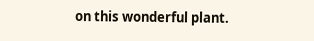on this wonderful plant.